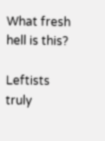What fresh hell is this?

Leftists truly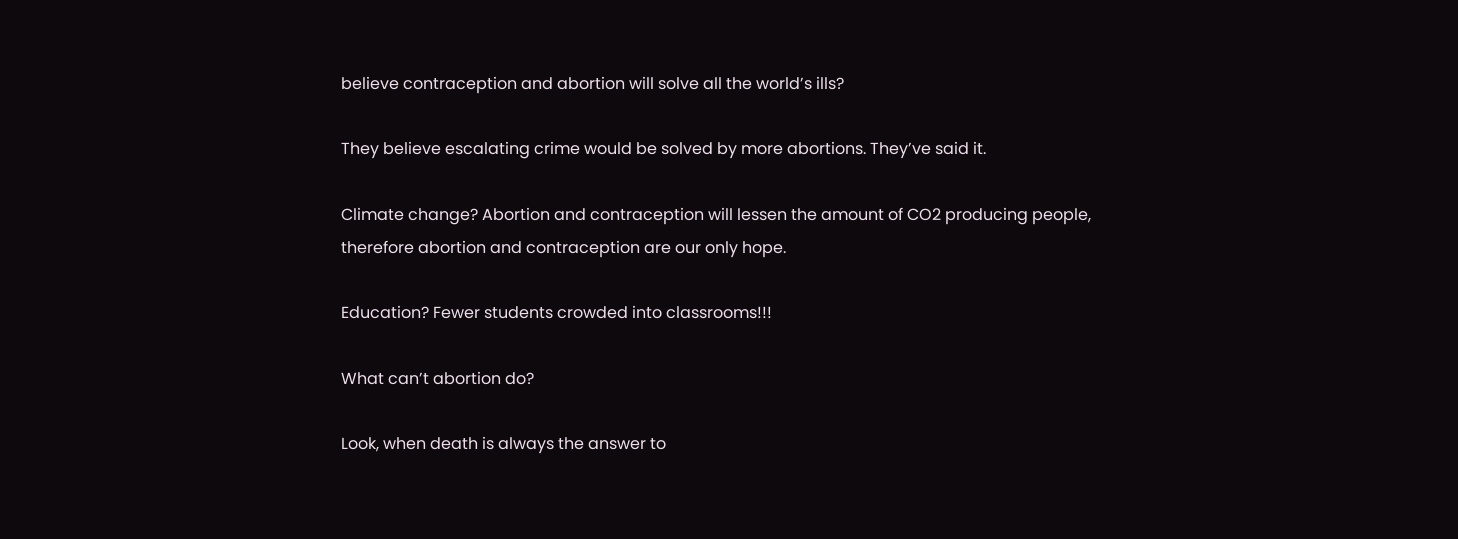believe contraception and abortion will solve all the world’s ills?

They believe escalating crime would be solved by more abortions. They’ve said it.

Climate change? Abortion and contraception will lessen the amount of CO2 producing people, therefore abortion and contraception are our only hope.

Education? Fewer students crowded into classrooms!!!

What can’t abortion do?

Look, when death is always the answer to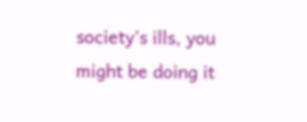society’s ills, you might be doing it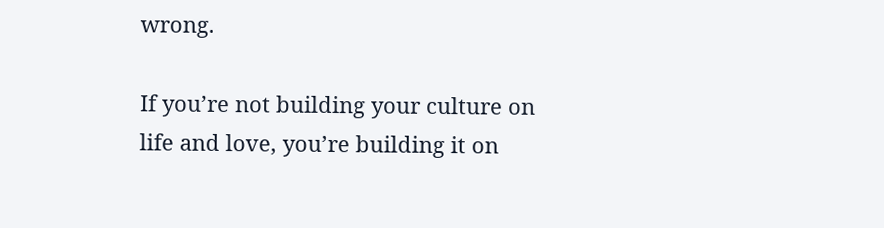wrong.

If you’re not building your culture on life and love, you’re building it on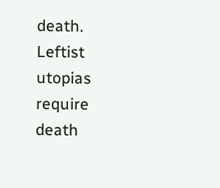death. Leftist utopias require death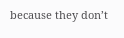because they don’t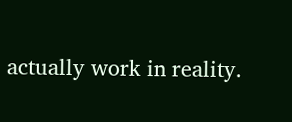actually work in reality.